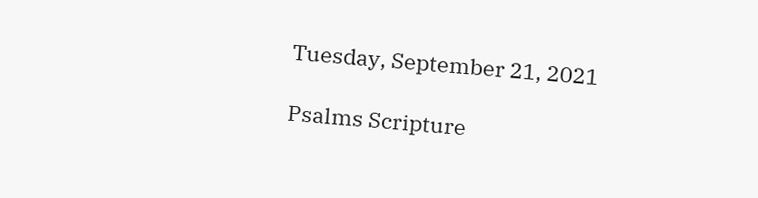Tuesday, September 21, 2021

Psalms Scripture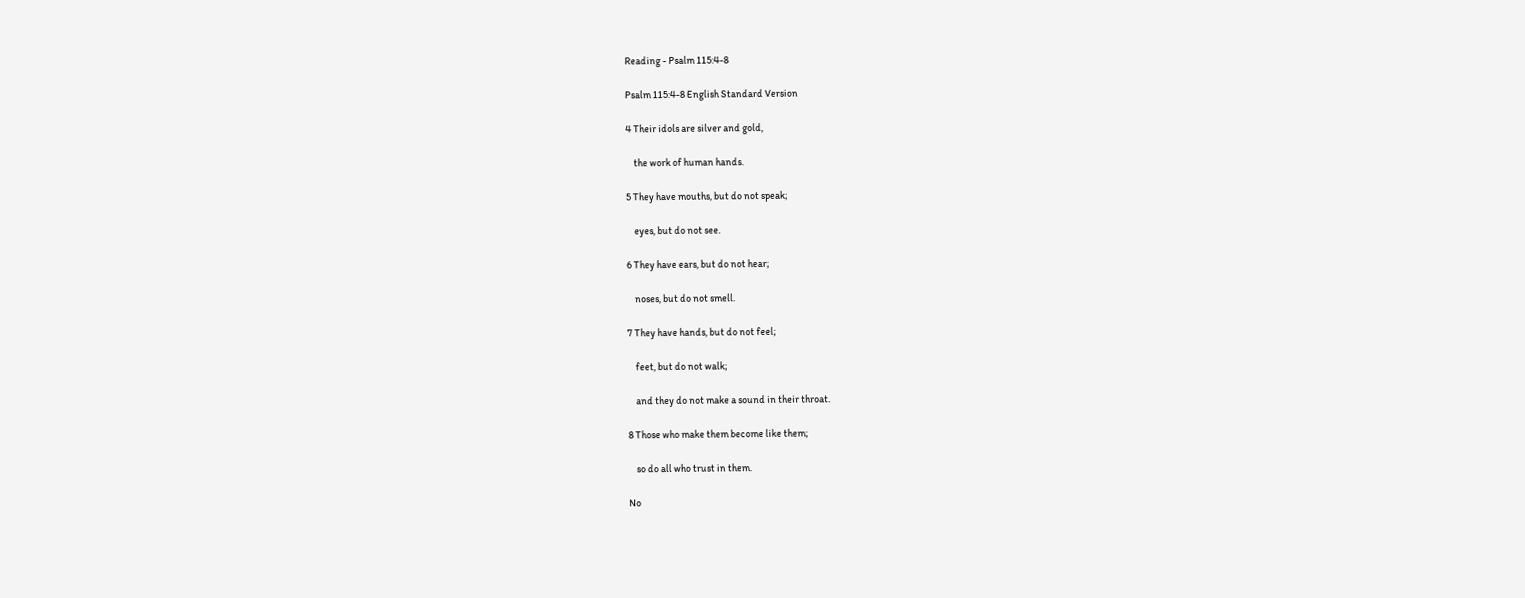Reading - Psalm 115:4-8

Psalm 115:4-8 English Standard Version

4 Their idols are silver and gold,

    the work of human hands.

5 They have mouths, but do not speak;

    eyes, but do not see.

6 They have ears, but do not hear;

    noses, but do not smell.

7 They have hands, but do not feel;

    feet, but do not walk;

    and they do not make a sound in their throat.

8 Those who make them become like them;

    so do all who trust in them.

No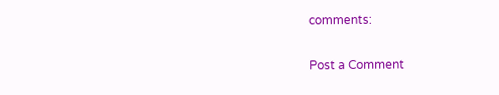comments:

Post a Comment